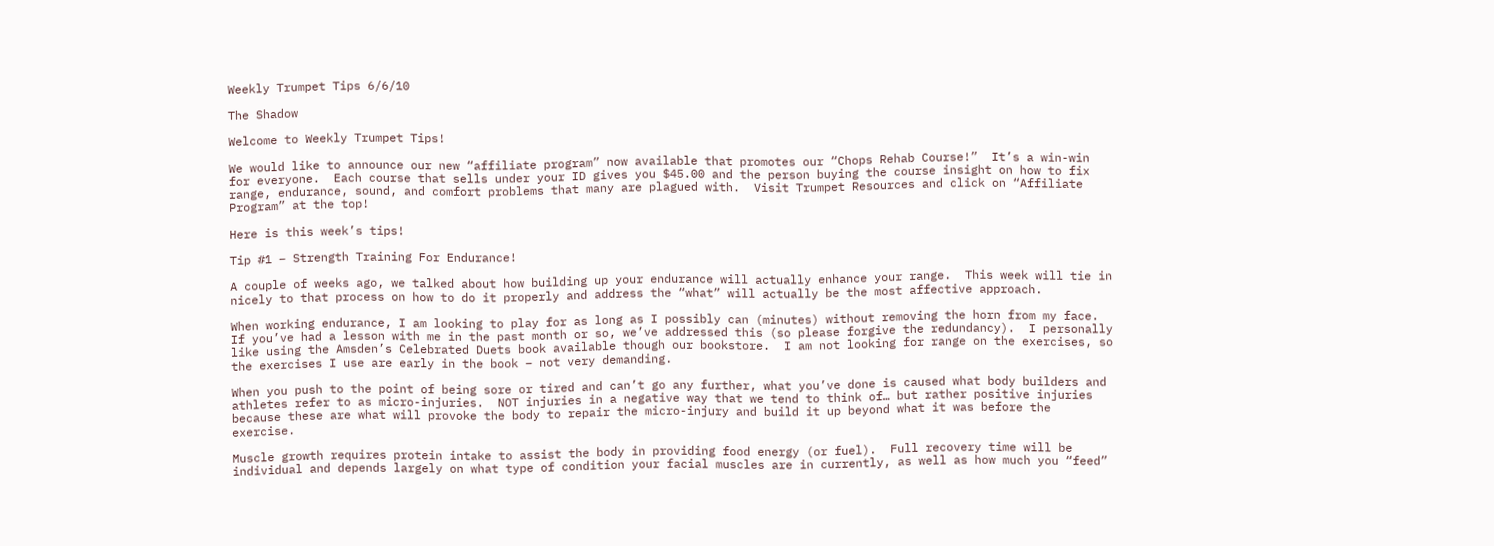Weekly Trumpet Tips 6/6/10

The Shadow

Welcome to Weekly Trumpet Tips!

We would like to announce our new “affiliate program” now available that promotes our “Chops Rehab Course!”  It’s a win-win for everyone.  Each course that sells under your ID gives you $45.00 and the person buying the course insight on how to fix range, endurance, sound, and comfort problems that many are plagued with.  Visit Trumpet Resources and click on “Affiliate Program” at the top!

Here is this week’s tips!

Tip #1 – Strength Training For Endurance!

A couple of weeks ago, we talked about how building up your endurance will actually enhance your range.  This week will tie in nicely to that process on how to do it properly and address the “what” will actually be the most affective approach.

When working endurance, I am looking to play for as long as I possibly can (minutes) without removing the horn from my face.  If you’ve had a lesson with me in the past month or so, we’ve addressed this (so please forgive the redundancy).  I personally like using the Amsden’s Celebrated Duets book available though our bookstore.  I am not looking for range on the exercises, so the exercises I use are early in the book – not very demanding.

When you push to the point of being sore or tired and can’t go any further, what you’ve done is caused what body builders and athletes refer to as micro-injuries.  NOT injuries in a negative way that we tend to think of… but rather positive injuries because these are what will provoke the body to repair the micro-injury and build it up beyond what it was before the exercise.

Muscle growth requires protein intake to assist the body in providing food energy (or fuel).  Full recovery time will be individual and depends largely on what type of condition your facial muscles are in currently, as well as how much you “feed”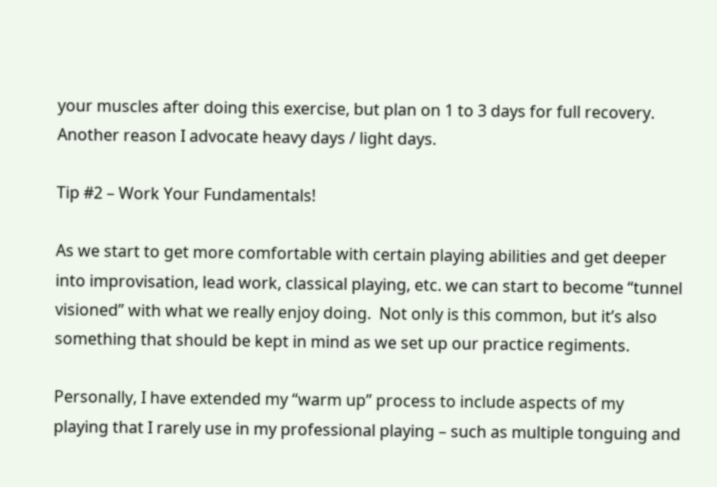your muscles after doing this exercise, but plan on 1 to 3 days for full recovery.  Another reason I advocate heavy days / light days.

Tip #2 – Work Your Fundamentals!

As we start to get more comfortable with certain playing abilities and get deeper into improvisation, lead work, classical playing, etc. we can start to become “tunnel visioned” with what we really enjoy doing.  Not only is this common, but it’s also something that should be kept in mind as we set up our practice regiments.

Personally, I have extended my “warm up” process to include aspects of my playing that I rarely use in my professional playing – such as multiple tonguing and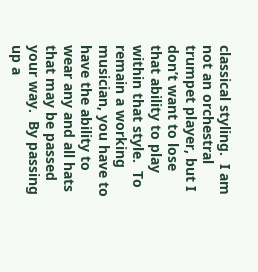classical styling.  I am not an orchestral trumpet player, but I don’t want to lose that ability to play within that style.  To remain a working musician, you have to have the ability to wear any and all hats that may be passed your way.  By passing up a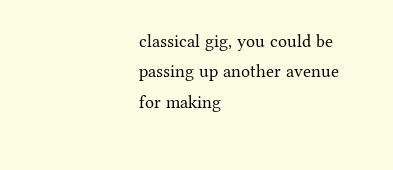classical gig, you could be passing up another avenue for making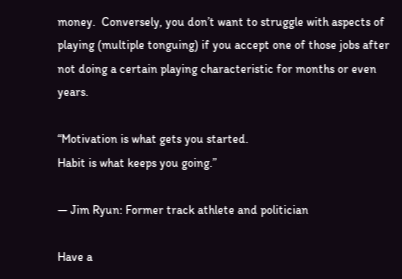money.  Conversely, you don’t want to struggle with aspects of playing (multiple tonguing) if you accept one of those jobs after not doing a certain playing characteristic for months or even years.

“Motivation is what gets you started.
Habit is what keeps you going.”

— Jim Ryun: Former track athlete and politician

Have a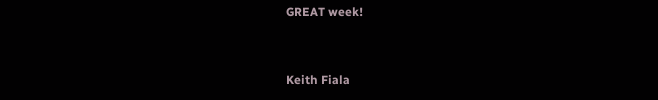GREAT week!


Keith Fiala